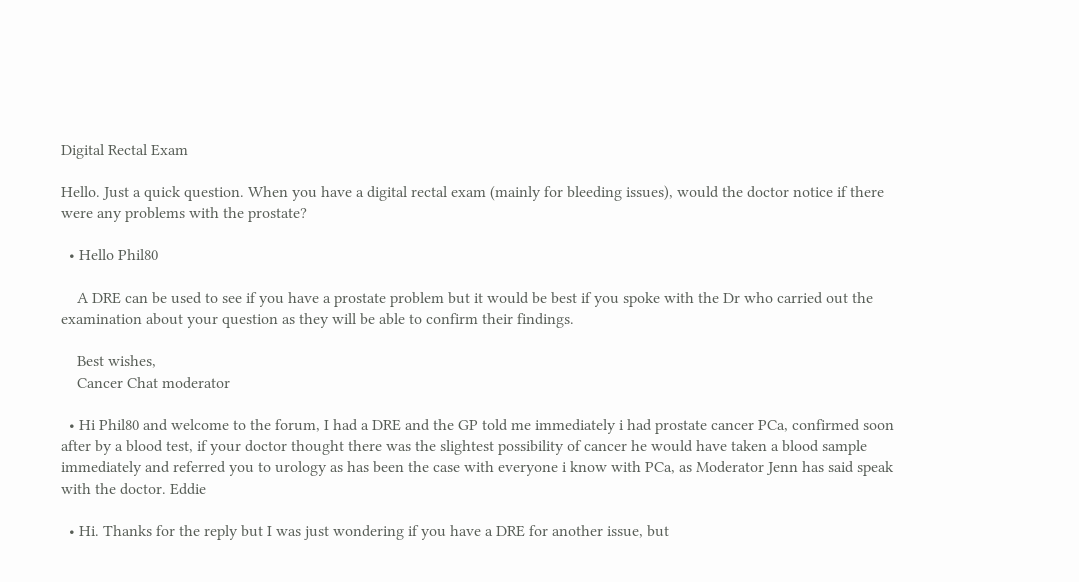Digital Rectal Exam

Hello. Just a quick question. When you have a digital rectal exam (mainly for bleeding issues), would the doctor notice if there were any problems with the prostate?

  • Hello Phil80

    A DRE can be used to see if you have a prostate problem but it would be best if you spoke with the Dr who carried out the examination about your question as they will be able to confirm their findings.

    Best wishes,
    Cancer Chat moderator

  • Hi Phil80 and welcome to the forum, I had a DRE and the GP told me immediately i had prostate cancer PCa, confirmed soon after by a blood test, if your doctor thought there was the slightest possibility of cancer he would have taken a blood sample immediately and referred you to urology as has been the case with everyone i know with PCa, as Moderator Jenn has said speak with the doctor. Eddie

  • Hi. Thanks for the reply but I was just wondering if you have a DRE for another issue, but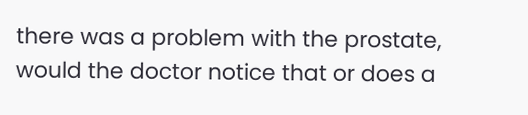there was a problem with the prostate, would the doctor notice that or does a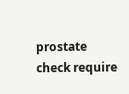prostate check require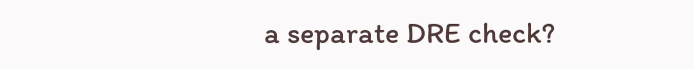a separate DRE check?